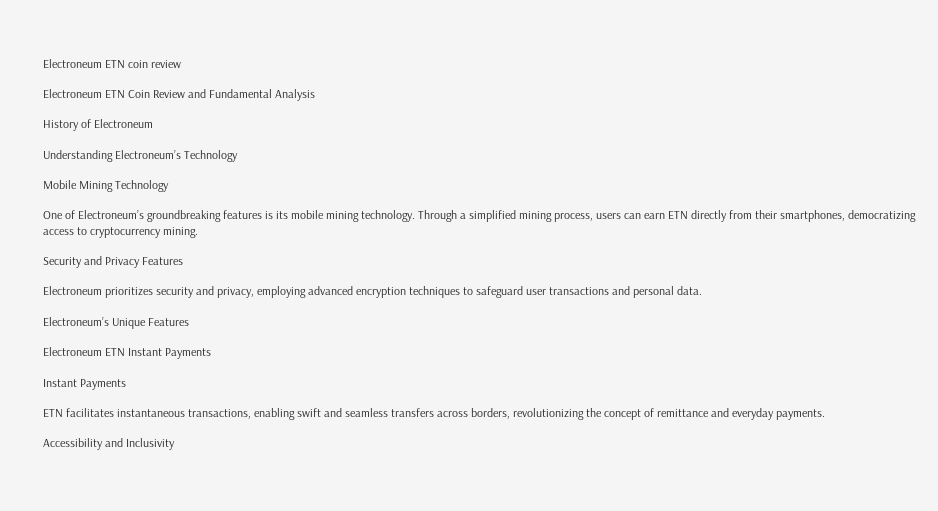Electroneum ETN coin review

Electroneum ETN Coin Review and Fundamental Analysis

History of Electroneum

Understanding Electroneum’s Technology

Mobile Mining Technology

One of Electroneum’s groundbreaking features is its mobile mining technology. Through a simplified mining process, users can earn ETN directly from their smartphones, democratizing access to cryptocurrency mining.

Security and Privacy Features

Electroneum prioritizes security and privacy, employing advanced encryption techniques to safeguard user transactions and personal data.

Electroneum’s Unique Features

Electroneum ETN Instant Payments

Instant Payments

ETN facilitates instantaneous transactions, enabling swift and seamless transfers across borders, revolutionizing the concept of remittance and everyday payments.

Accessibility and Inclusivity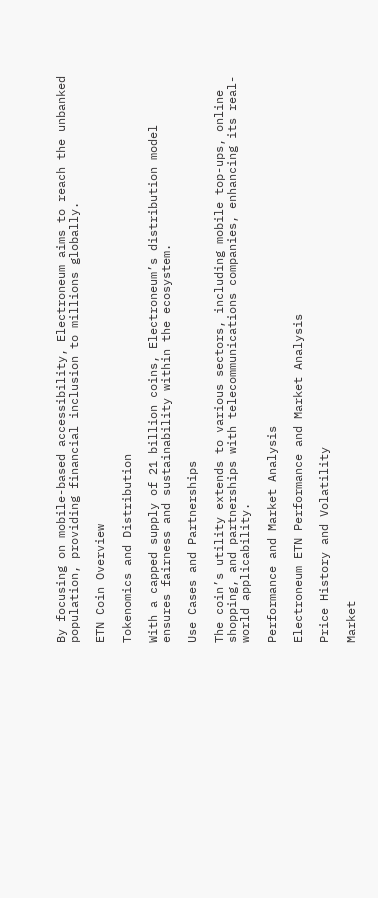By focusing on mobile-based accessibility, Electroneum aims to reach the unbanked population, providing financial inclusion to millions globally.

ETN Coin Overview

Tokenomics and Distribution

With a capped supply of 21 billion coins, Electroneum’s distribution model ensures fairness and sustainability within the ecosystem.

Use Cases and Partnerships

The coin’s utility extends to various sectors, including mobile top-ups, online shopping, and partnerships with telecommunications companies, enhancing its real-world applicability.

Performance and Market Analysis

Electroneum ETN Performance and Market Analysis

Price History and Volatility

Market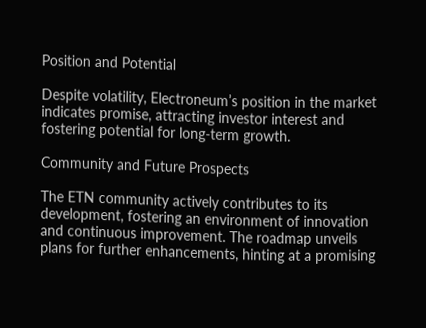Position and Potential

Despite volatility, Electroneum’s position in the market indicates promise, attracting investor interest and fostering potential for long-term growth.

Community and Future Prospects

The ETN community actively contributes to its development, fostering an environment of innovation and continuous improvement. The roadmap unveils plans for further enhancements, hinting at a promising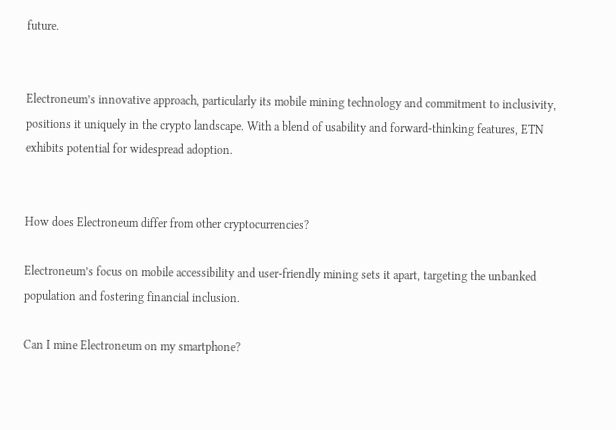future.


Electroneum’s innovative approach, particularly its mobile mining technology and commitment to inclusivity, positions it uniquely in the crypto landscape. With a blend of usability and forward-thinking features, ETN exhibits potential for widespread adoption.


How does Electroneum differ from other cryptocurrencies?

Electroneum’s focus on mobile accessibility and user-friendly mining sets it apart, targeting the unbanked population and fostering financial inclusion.

Can I mine Electroneum on my smartphone?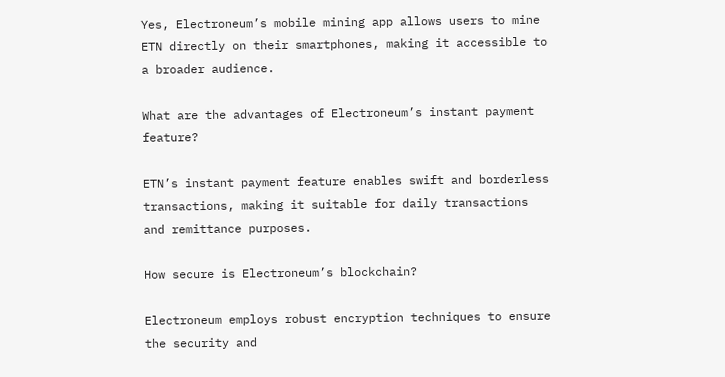Yes, Electroneum’s mobile mining app allows users to mine ETN directly on their smartphones, making it accessible to a broader audience.

What are the advantages of Electroneum’s instant payment feature?

ETN’s instant payment feature enables swift and borderless transactions, making it suitable for daily transactions and remittance purposes.

How secure is Electroneum’s blockchain?

Electroneum employs robust encryption techniques to ensure the security and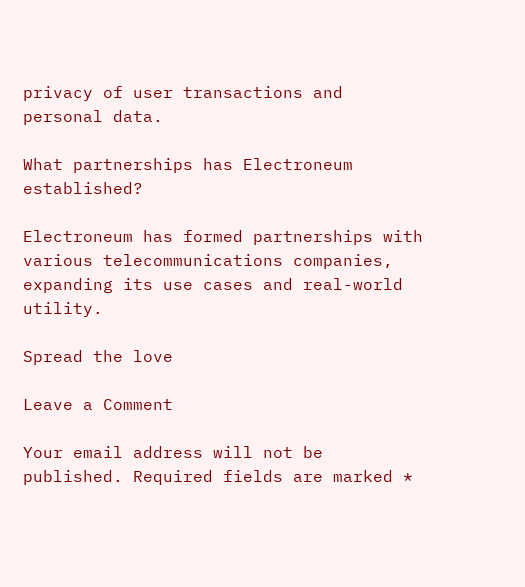privacy of user transactions and personal data.

What partnerships has Electroneum established?

Electroneum has formed partnerships with various telecommunications companies, expanding its use cases and real-world utility.

Spread the love

Leave a Comment

Your email address will not be published. Required fields are marked *